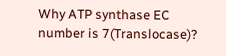Why ATP synthase EC number is 7(Translocase)?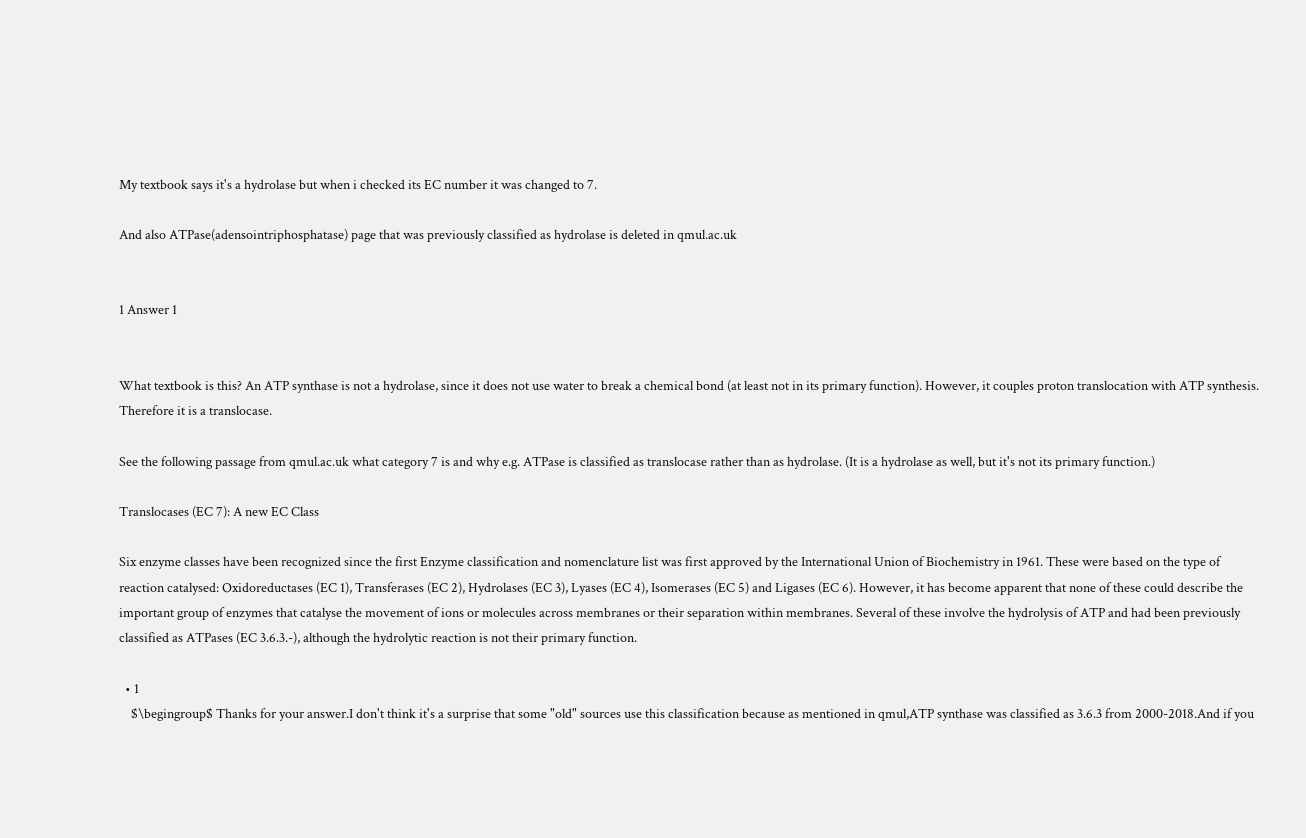My textbook says it's a hydrolase but when i checked its EC number it was changed to 7.

And also ATPase(adensointriphosphatase) page that was previously classified as hydrolase is deleted in qmul.ac.uk


1 Answer 1


What textbook is this? An ATP synthase is not a hydrolase, since it does not use water to break a chemical bond (at least not in its primary function). However, it couples proton translocation with ATP synthesis. Therefore it is a translocase.

See the following passage from qmul.ac.uk what category 7 is and why e.g. ATPase is classified as translocase rather than as hydrolase. (It is a hydrolase as well, but it's not its primary function.)

Translocases (EC 7): A new EC Class

Six enzyme classes have been recognized since the first Enzyme classification and nomenclature list was first approved by the International Union of Biochemistry in 1961. These were based on the type of reaction catalysed: Oxidoreductases (EC 1), Transferases (EC 2), Hydrolases (EC 3), Lyases (EC 4), Isomerases (EC 5) and Ligases (EC 6). However, it has become apparent that none of these could describe the important group of enzymes that catalyse the movement of ions or molecules across membranes or their separation within membranes. Several of these involve the hydrolysis of ATP and had been previously classified as ATPases (EC 3.6.3.-), although the hydrolytic reaction is not their primary function.

  • 1
    $\begingroup$ Thanks for your answer.I don't think it's a surprise that some "old" sources use this classification because as mentioned in qmul,ATP synthase was classified as 3.6.3 from 2000-2018.And if you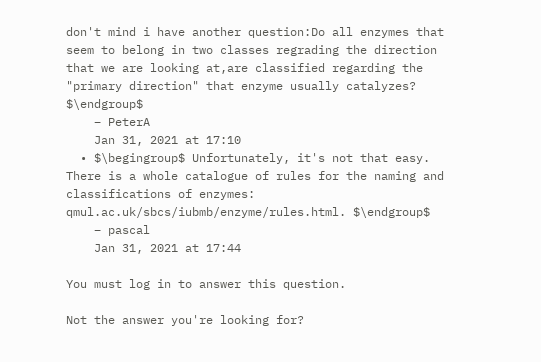don't mind i have another question:Do all enzymes that seem to belong in two classes regrading the direction that we are looking at,are classified regarding the "primary direction" that enzyme usually catalyzes? $\endgroup$
    – PeterA
    Jan 31, 2021 at 17:10
  • $\begingroup$ Unfortunately, it's not that easy. There is a whole catalogue of rules for the naming and classifications of enzymes: qmul.ac.uk/sbcs/iubmb/enzyme/rules.html. $\endgroup$
    – pascal
    Jan 31, 2021 at 17:44

You must log in to answer this question.

Not the answer you're looking for?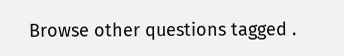Browse other questions tagged .